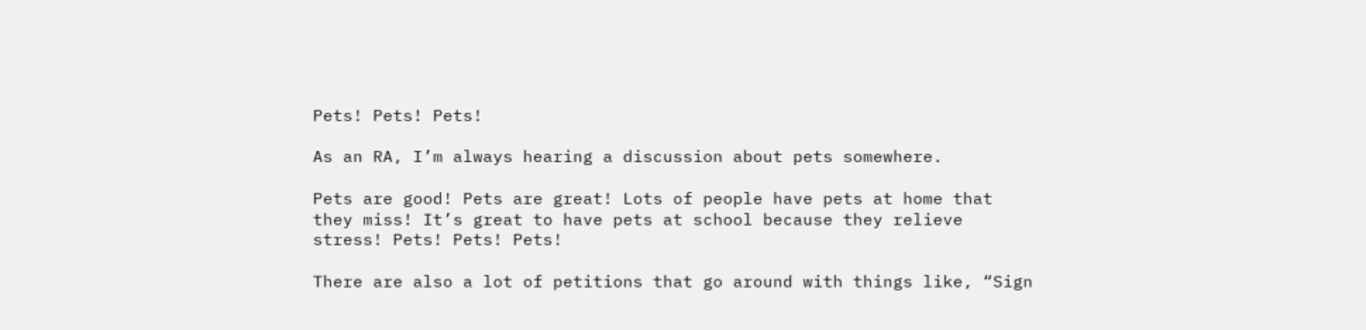Pets! Pets! Pets!

As an RA, I’m always hearing a discussion about pets somewhere.

Pets are good! Pets are great! Lots of people have pets at home that they miss! It’s great to have pets at school because they relieve stress! Pets! Pets! Pets!

There are also a lot of petitions that go around with things like, “Sign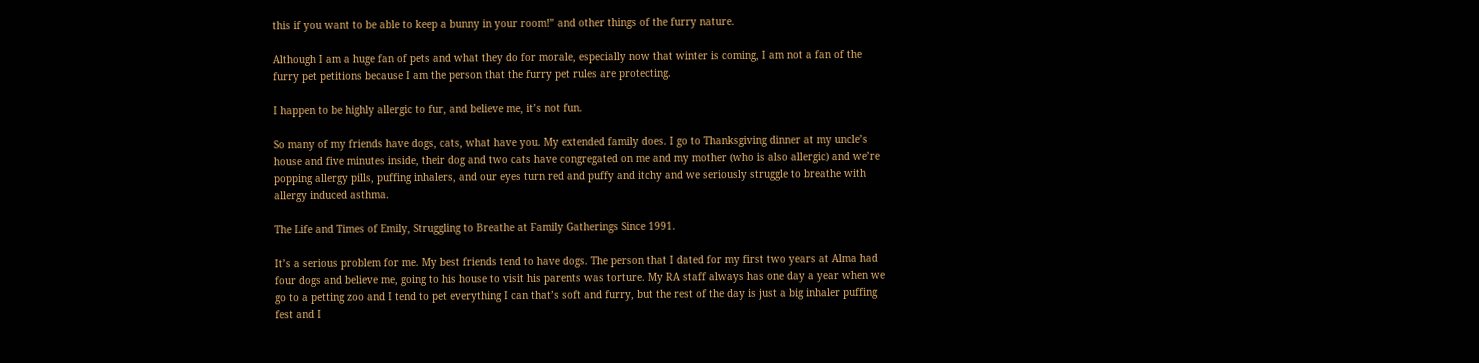this if you want to be able to keep a bunny in your room!” and other things of the furry nature.

Although I am a huge fan of pets and what they do for morale, especially now that winter is coming, I am not a fan of the furry pet petitions because I am the person that the furry pet rules are protecting.

I happen to be highly allergic to fur, and believe me, it’s not fun.

So many of my friends have dogs, cats, what have you. My extended family does. I go to Thanksgiving dinner at my uncle’s house and five minutes inside, their dog and two cats have congregated on me and my mother (who is also allergic) and we’re popping allergy pills, puffing inhalers, and our eyes turn red and puffy and itchy and we seriously struggle to breathe with allergy induced asthma.

The Life and Times of Emily, Struggling to Breathe at Family Gatherings Since 1991.

It’s a serious problem for me. My best friends tend to have dogs. The person that I dated for my first two years at Alma had four dogs and believe me, going to his house to visit his parents was torture. My RA staff always has one day a year when we go to a petting zoo and I tend to pet everything I can that’s soft and furry, but the rest of the day is just a big inhaler puffing fest and I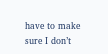have to make sure I don’t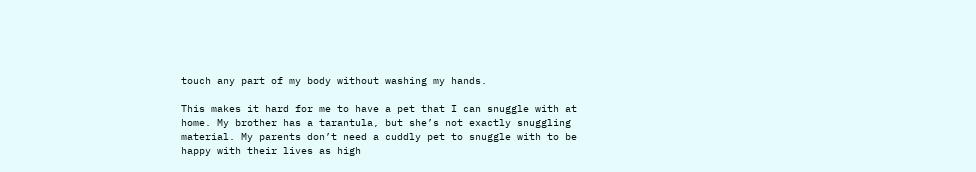touch any part of my body without washing my hands.

This makes it hard for me to have a pet that I can snuggle with at home. My brother has a tarantula, but she’s not exactly snuggling material. My parents don’t need a cuddly pet to snuggle with to be happy with their lives as high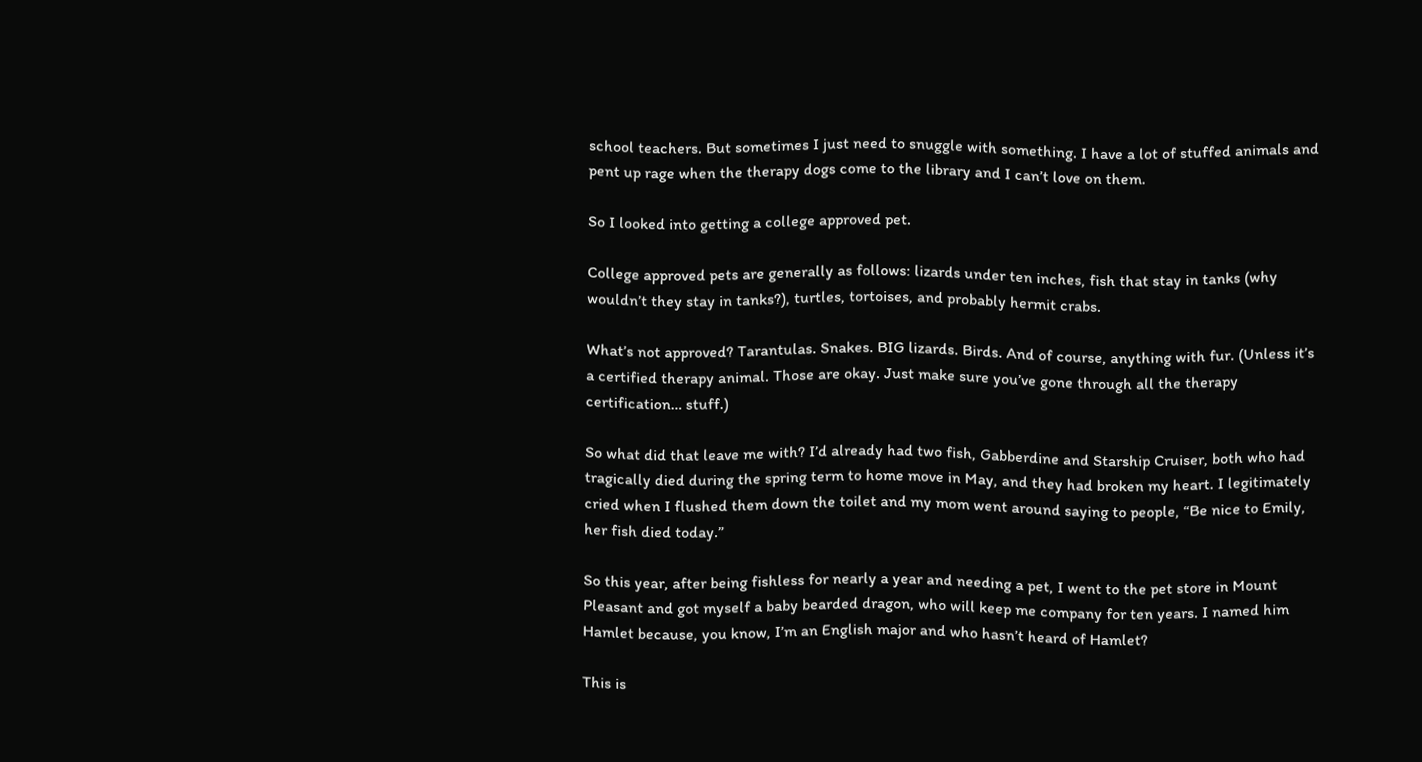school teachers. But sometimes I just need to snuggle with something. I have a lot of stuffed animals and pent up rage when the therapy dogs come to the library and I can’t love on them.

So I looked into getting a college approved pet.

College approved pets are generally as follows: lizards under ten inches, fish that stay in tanks (why wouldn’t they stay in tanks?), turtles, tortoises, and probably hermit crabs.

What’s not approved? Tarantulas. Snakes. BIG lizards. Birds. And of course, anything with fur. (Unless it’s a certified therapy animal. Those are okay. Just make sure you’ve gone through all the therapy certification… stuff.)

So what did that leave me with? I’d already had two fish, Gabberdine and Starship Cruiser, both who had tragically died during the spring term to home move in May, and they had broken my heart. I legitimately cried when I flushed them down the toilet and my mom went around saying to people, “Be nice to Emily, her fish died today.”

So this year, after being fishless for nearly a year and needing a pet, I went to the pet store in Mount Pleasant and got myself a baby bearded dragon, who will keep me company for ten years. I named him Hamlet because, you know, I’m an English major and who hasn’t heard of Hamlet?

This is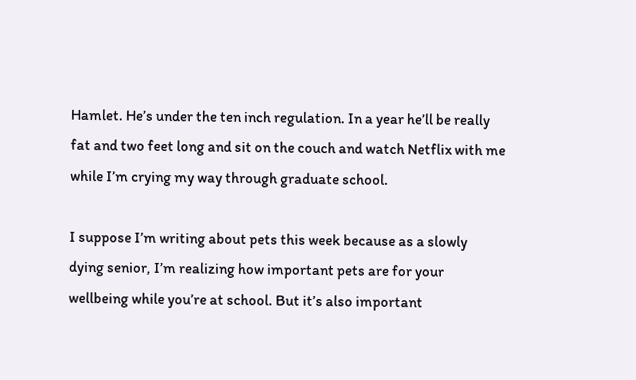Hamlet. He’s under the ten inch regulation. In a year he’ll be really fat and two feet long and sit on the couch and watch Netflix with me while I’m crying my way through graduate school.

I suppose I’m writing about pets this week because as a slowly dying senior, I’m realizing how important pets are for your wellbeing while you’re at school. But it’s also important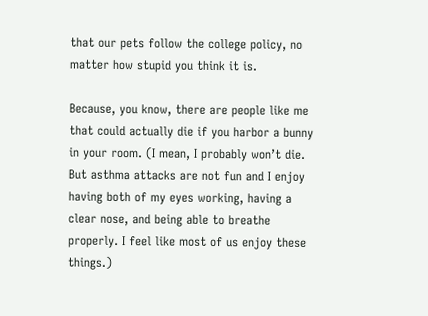that our pets follow the college policy, no matter how stupid you think it is.

Because, you know, there are people like me that could actually die if you harbor a bunny in your room. (I mean, I probably won’t die. But asthma attacks are not fun and I enjoy having both of my eyes working, having a clear nose, and being able to breathe properly. I feel like most of us enjoy these things.)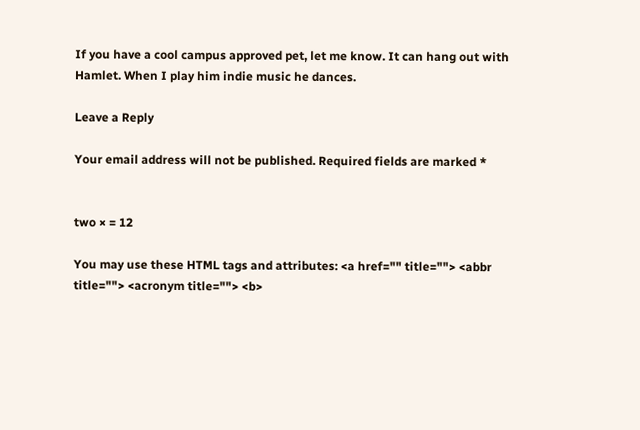If you have a cool campus approved pet, let me know. It can hang out with Hamlet. When I play him indie music he dances.

Leave a Reply

Your email address will not be published. Required fields are marked *


two × = 12

You may use these HTML tags and attributes: <a href="" title=""> <abbr title=""> <acronym title=""> <b>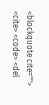<blockquote cite=""> <cite> <code> <del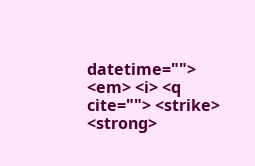datetime=""> <em> <i> <q cite=""> <strike> <strong>